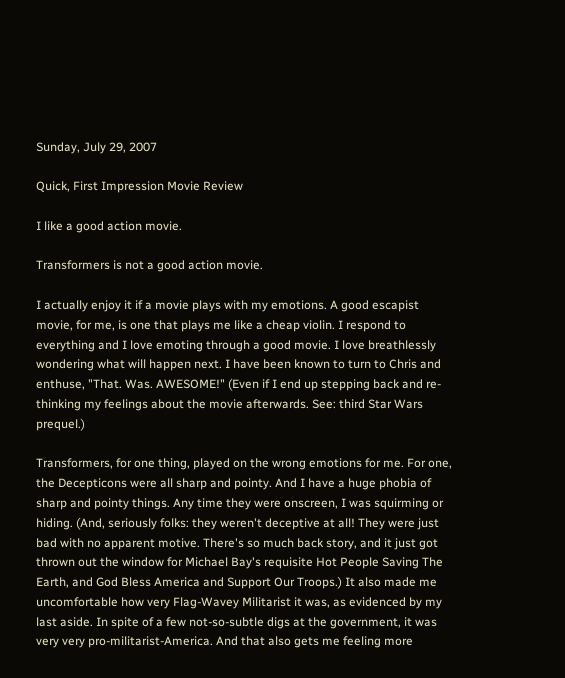Sunday, July 29, 2007

Quick, First Impression Movie Review

I like a good action movie.

Transformers is not a good action movie.

I actually enjoy it if a movie plays with my emotions. A good escapist movie, for me, is one that plays me like a cheap violin. I respond to everything and I love emoting through a good movie. I love breathlessly wondering what will happen next. I have been known to turn to Chris and enthuse, "That. Was. AWESOME!" (Even if I end up stepping back and re-thinking my feelings about the movie afterwards. See: third Star Wars prequel.)

Transformers, for one thing, played on the wrong emotions for me. For one, the Decepticons were all sharp and pointy. And I have a huge phobia of sharp and pointy things. Any time they were onscreen, I was squirming or hiding. (And, seriously folks: they weren't deceptive at all! They were just bad with no apparent motive. There's so much back story, and it just got thrown out the window for Michael Bay's requisite Hot People Saving The Earth, and God Bless America and Support Our Troops.) It also made me uncomfortable how very Flag-Wavey Militarist it was, as evidenced by my last aside. In spite of a few not-so-subtle digs at the government, it was very very pro-militarist-America. And that also gets me feeling more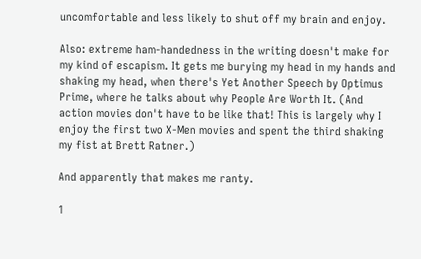uncomfortable and less likely to shut off my brain and enjoy.

Also: extreme ham-handedness in the writing doesn't make for my kind of escapism. It gets me burying my head in my hands and shaking my head, when there's Yet Another Speech by Optimus Prime, where he talks about why People Are Worth It. (And action movies don't have to be like that! This is largely why I enjoy the first two X-Men movies and spent the third shaking my fist at Brett Ratner.)

And apparently that makes me ranty.

1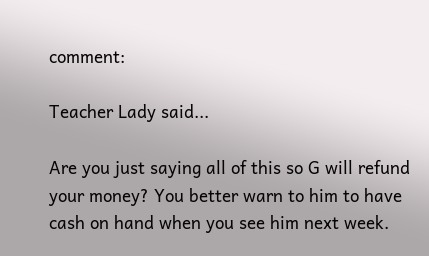comment:

Teacher Lady said...

Are you just saying all of this so G will refund your money? You better warn to him to have cash on hand when you see him next week.